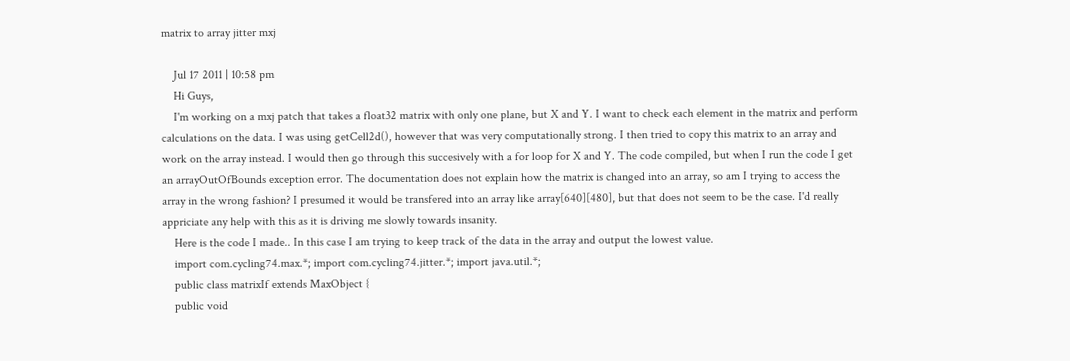matrix to array jitter mxj

    Jul 17 2011 | 10:58 pm
    Hi Guys,
    I'm working on a mxj patch that takes a float32 matrix with only one plane, but X and Y. I want to check each element in the matrix and perform calculations on the data. I was using getCell2d(), however that was very computationally strong. I then tried to copy this matrix to an array and work on the array instead. I would then go through this succesively with a for loop for X and Y. The code compiled, but when I run the code I get an arrayOutOfBounds exception error. The documentation does not explain how the matrix is changed into an array, so am I trying to access the array in the wrong fashion? I presumed it would be transfered into an array like array[640][480], but that does not seem to be the case. I'd really appriciate any help with this as it is driving me slowly towards insanity.
    Here is the code I made.. In this case I am trying to keep track of the data in the array and output the lowest value.
    import com.cycling74.max.*; import com.cycling74.jitter.*; import java.util.*;
    public class matrixIf extends MaxObject {
    public void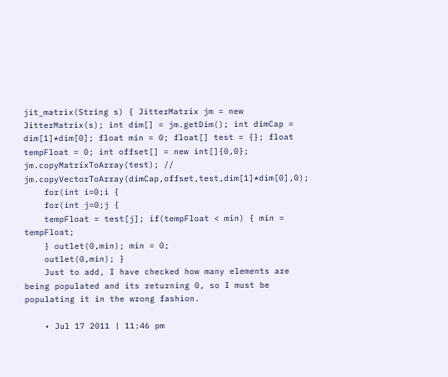jit_matrix(String s) { JitterMatrix jm = new JitterMatrix(s); int dim[] = jm.getDim(); int dimCap = dim[1]*dim[0]; float min = 0; float[] test = {}; float tempFloat = 0; int offset[] = new int[]{0,0}; jm.copyMatrixToArray(test); // jm.copyVectorToArray(dimCap,offset,test,dim[1]*dim[0],0);
    for(int i=0;i {
    for(int j=0;j {
    tempFloat = test[j]; if(tempFloat < min) { min = tempFloat;
    } outlet(0,min); min = 0;
    outlet(0,min); }
    Just to add, I have checked how many elements are being populated and its returning 0, so I must be populating it in the wrong fashion.

    • Jul 17 2011 | 11:46 pm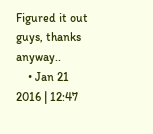Figured it out guys, thanks anyway..
    • Jan 21 2016 | 12:47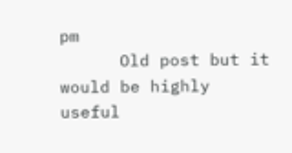pm
      Old post but it would be highly useful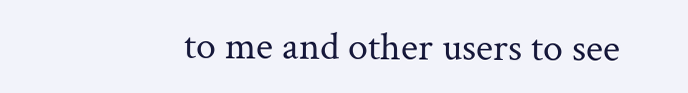to me and other users to see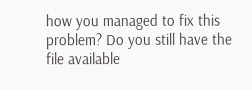how you managed to fix this problem? Do you still have the file available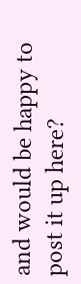and would be happy to post it up here?